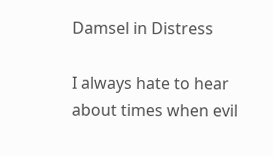Damsel in Distress

I always hate to hear about times when evil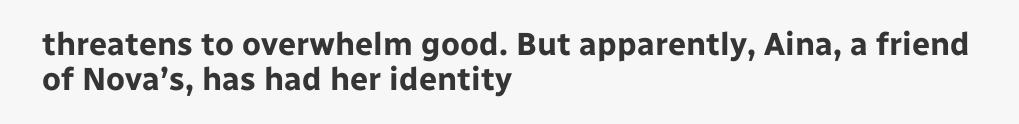threatens to overwhelm good. But apparently, Aina, a friend of Nova’s, has had her identity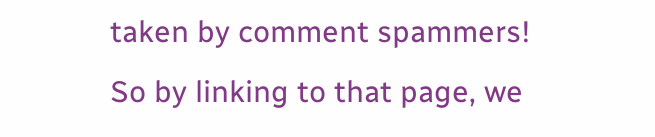taken by comment spammers!
So by linking to that page, we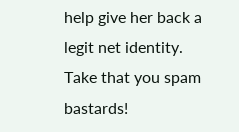help give her back a legit net identity. Take that you spam bastards!